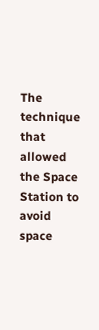The technique that allowed the Space Station to avoid space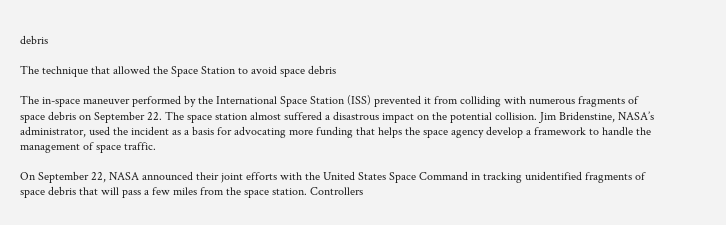debris

The technique that allowed the Space Station to avoid space debris

The in-space maneuver performed by the International Space Station (ISS) prevented it from colliding with numerous fragments of space debris on September 22. The space station almost suffered a disastrous impact on the potential collision. Jim Bridenstine, NASA’s administrator, used the incident as a basis for advocating more funding that helps the space agency develop a framework to handle the management of space traffic.

On September 22, NASA announced their joint efforts with the United States Space Command in tracking unidentified fragments of space debris that will pass a few miles from the space station. Controllers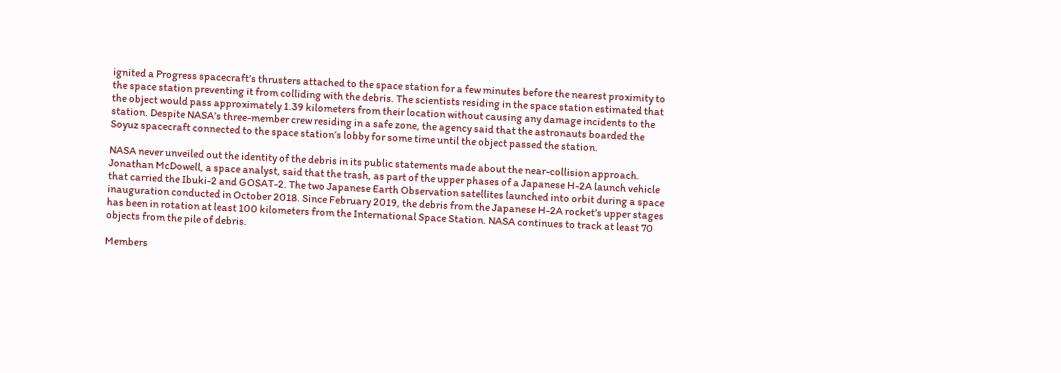ignited a Progress spacecraft’s thrusters attached to the space station for a few minutes before the nearest proximity to the space station preventing it from colliding with the debris. The scientists residing in the space station estimated that the object would pass approximately 1.39 kilometers from their location without causing any damage incidents to the station. Despite NASA’s three-member crew residing in a safe zone, the agency said that the astronauts boarded the Soyuz spacecraft connected to the space station’s lobby for some time until the object passed the station.

NASA never unveiled out the identity of the debris in its public statements made about the near-collision approach. Jonathan McDowell, a space analyst, said that the trash, as part of the upper phases of a Japanese H-2A launch vehicle that carried the Ibuki-2 and GOSAT-2. The two Japanese Earth Observation satellites launched into orbit during a space inauguration conducted in October 2018. Since February 2019, the debris from the Japanese H-2A rocket’s upper stages has been in rotation at least 100 kilometers from the International Space Station. NASA continues to track at least 70 objects from the pile of debris.

Members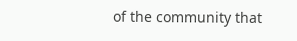of the community that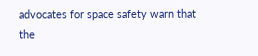advocates for space safety warn that the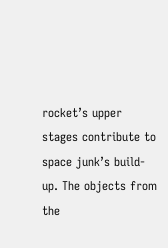rocket’s upper stages contribute to space junk’s build-up. The objects from the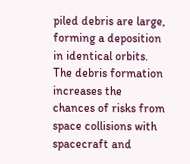piled debris are large, forming a deposition in identical orbits. The debris formation increases the chances of risks from space collisions with spacecraft and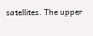satellites. The upper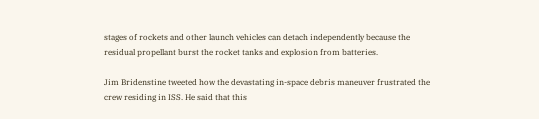stages of rockets and other launch vehicles can detach independently because the residual propellant burst the rocket tanks and explosion from batteries.

Jim Bridenstine tweeted how the devastating in-space debris maneuver frustrated the crew residing in ISS. He said that this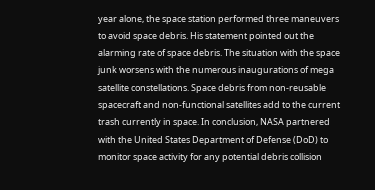year alone, the space station performed three maneuvers to avoid space debris. His statement pointed out the alarming rate of space debris. The situation with the space junk worsens with the numerous inaugurations of mega satellite constellations. Space debris from non-reusable spacecraft and non-functional satellites add to the current trash currently in space. In conclusion, NASA partnered with the United States Department of Defense (DoD) to monitor space activity for any potential debris collision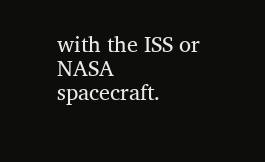with the ISS or NASA spacecraft.